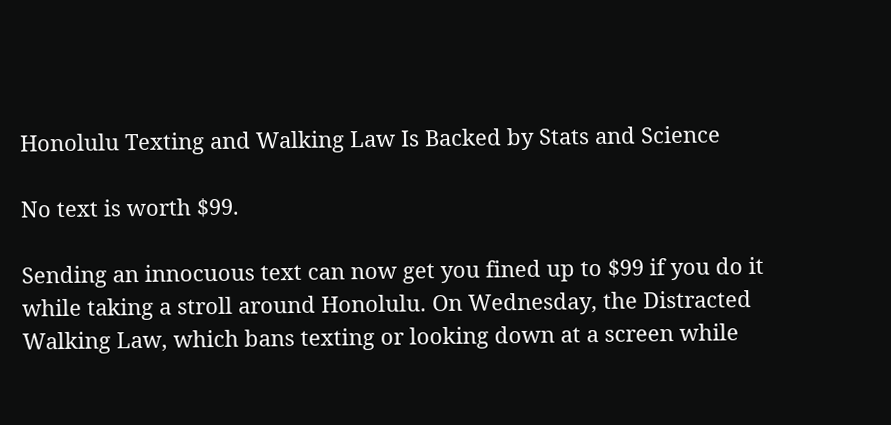Honolulu Texting and Walking Law Is Backed by Stats and Science

No text is worth $99.

Sending an innocuous text can now get you fined up to $99 if you do it while taking a stroll around Honolulu. On Wednesday, the Distracted Walking Law, which bans texting or looking down at a screen while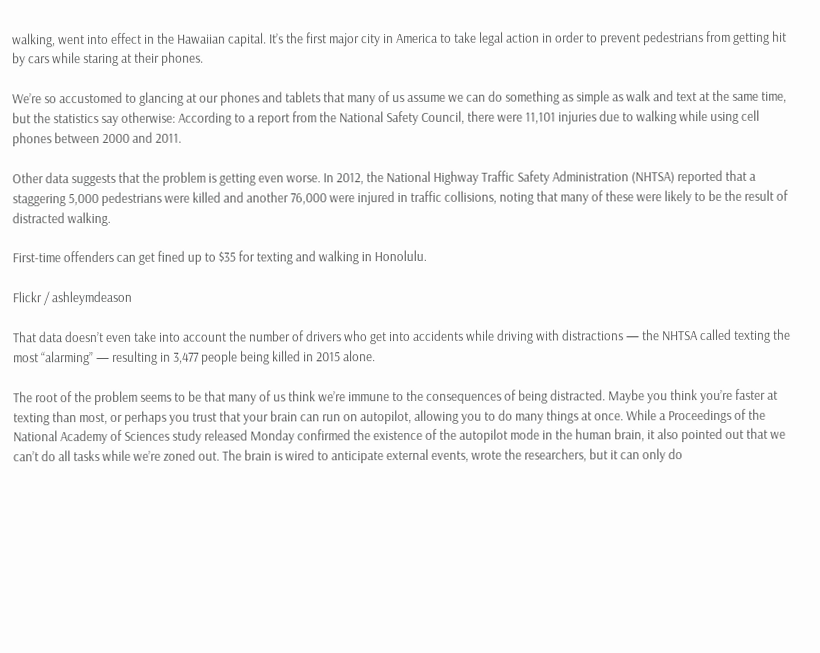walking, went into effect in the Hawaiian capital. It’s the first major city in America to take legal action in order to prevent pedestrians from getting hit by cars while staring at their phones.

We’re so accustomed to glancing at our phones and tablets that many of us assume we can do something as simple as walk and text at the same time, but the statistics say otherwise: According to a report from the National Safety Council, there were 11,101 injuries due to walking while using cell phones between 2000 and 2011.

Other data suggests that the problem is getting even worse. In 2012, the National Highway Traffic Safety Administration (NHTSA) reported that a staggering 5,000 pedestrians were killed and another 76,000 were injured in traffic collisions, noting that many of these were likely to be the result of distracted walking.

First-time offenders can get fined up to $35 for texting and walking in Honolulu.

Flickr / ashleymdeason

That data doesn’t even take into account the number of drivers who get into accidents while driving with distractions — the NHTSA called texting the most “alarming” — resulting in 3,477 people being killed in 2015 alone.

The root of the problem seems to be that many of us think we’re immune to the consequences of being distracted. Maybe you think you’re faster at texting than most, or perhaps you trust that your brain can run on autopilot, allowing you to do many things at once. While a Proceedings of the National Academy of Sciences study released Monday confirmed the existence of the autopilot mode in the human brain, it also pointed out that we can’t do all tasks while we’re zoned out. The brain is wired to anticipate external events, wrote the researchers, but it can only do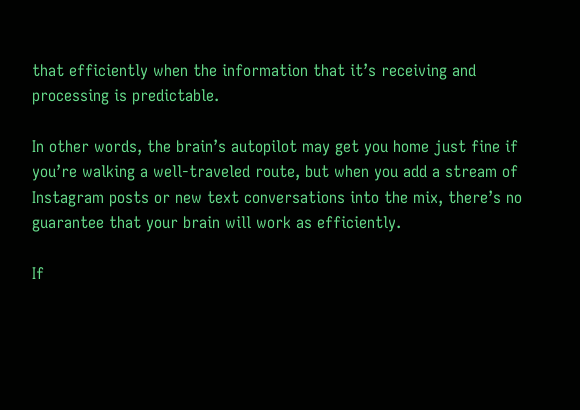that efficiently when the information that it’s receiving and processing is predictable.

In other words, the brain’s autopilot may get you home just fine if you’re walking a well-traveled route, but when you add a stream of Instagram posts or new text conversations into the mix, there’s no guarantee that your brain will work as efficiently.

If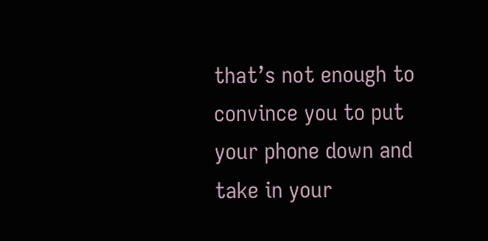that’s not enough to convince you to put your phone down and take in your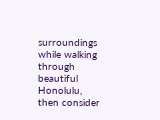surroundings while walking through beautiful Honolulu, then consider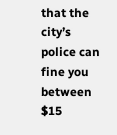that the city’s police can fine you between $15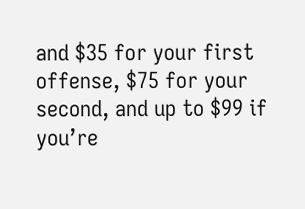and $35 for your first offense, $75 for your second, and up to $99 if you’re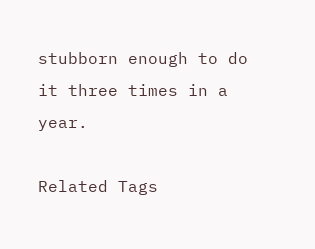stubborn enough to do it three times in a year.

Related Tags